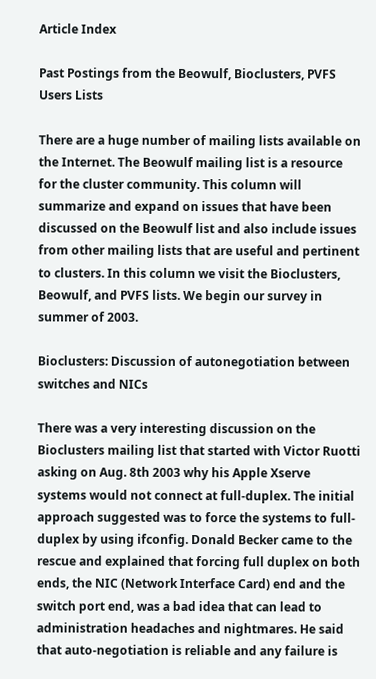Article Index

Past Postings from the Beowulf, Bioclusters, PVFS Users Lists

There are a huge number of mailing lists available on the Internet. The Beowulf mailing list is a resource for the cluster community. This column will summarize and expand on issues that have been discussed on the Beowulf list and also include issues from other mailing lists that are useful and pertinent to clusters. In this column we visit the Bioclusters, Beowulf, and PVFS lists. We begin our survey in summer of 2003.

Bioclusters: Discussion of autonegotiation between switches and NICs

There was a very interesting discussion on the Bioclusters mailing list that started with Victor Ruotti asking on Aug. 8th 2003 why his Apple Xserve systems would not connect at full-duplex. The initial approach suggested was to force the systems to full-duplex by using ifconfig. Donald Becker came to the rescue and explained that forcing full duplex on both ends, the NIC (Network Interface Card) end and the switch port end, was a bad idea that can lead to administration headaches and nightmares. He said that auto-negotiation is reliable and any failure is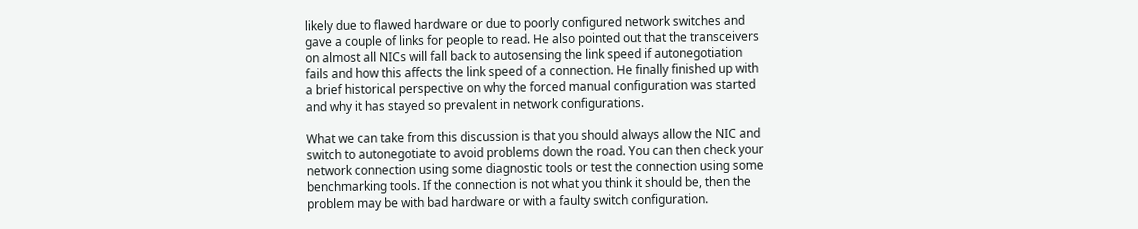likely due to flawed hardware or due to poorly configured network switches and gave a couple of links for people to read. He also pointed out that the transceivers on almost all NICs will fall back to autosensing the link speed if autonegotiation fails and how this affects the link speed of a connection. He finally finished up with a brief historical perspective on why the forced manual configuration was started and why it has stayed so prevalent in network configurations.

What we can take from this discussion is that you should always allow the NIC and switch to autonegotiate to avoid problems down the road. You can then check your network connection using some diagnostic tools or test the connection using some benchmarking tools. If the connection is not what you think it should be, then the problem may be with bad hardware or with a faulty switch configuration.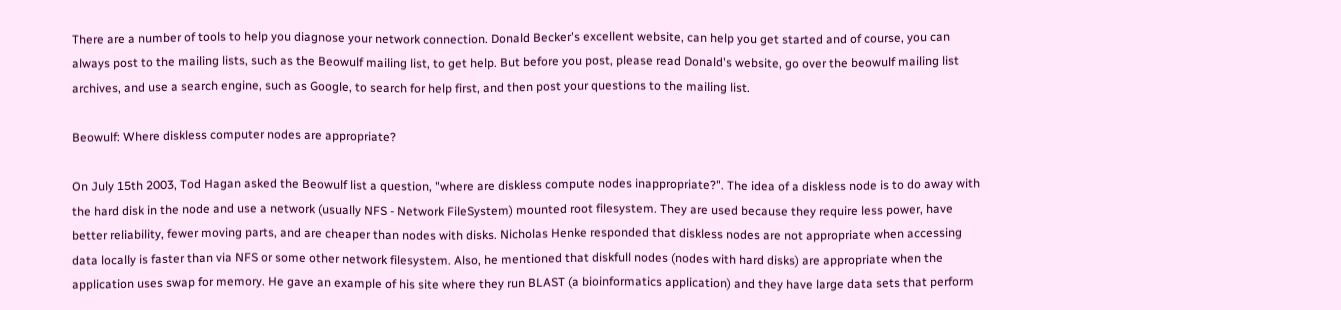There are a number of tools to help you diagnose your network connection. Donald Becker's excellent website, can help you get started and of course, you can always post to the mailing lists, such as the Beowulf mailing list, to get help. But before you post, please read Donald's website, go over the beowulf mailing list archives, and use a search engine, such as Google, to search for help first, and then post your questions to the mailing list.

Beowulf: Where diskless computer nodes are appropriate?

On July 15th 2003, Tod Hagan asked the Beowulf list a question, "where are diskless compute nodes inappropriate?". The idea of a diskless node is to do away with the hard disk in the node and use a network (usually NFS - Network FileSystem) mounted root filesystem. They are used because they require less power, have better reliability, fewer moving parts, and are cheaper than nodes with disks. Nicholas Henke responded that diskless nodes are not appropriate when accessing data locally is faster than via NFS or some other network filesystem. Also, he mentioned that diskfull nodes (nodes with hard disks) are appropriate when the application uses swap for memory. He gave an example of his site where they run BLAST (a bioinformatics application) and they have large data sets that perform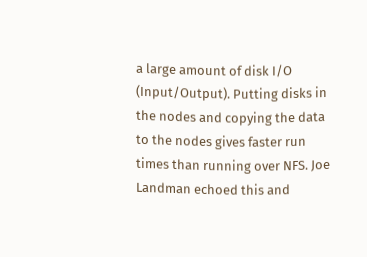a large amount of disk I/O (Input/Output). Putting disks in the nodes and copying the data to the nodes gives faster run times than running over NFS. Joe Landman echoed this and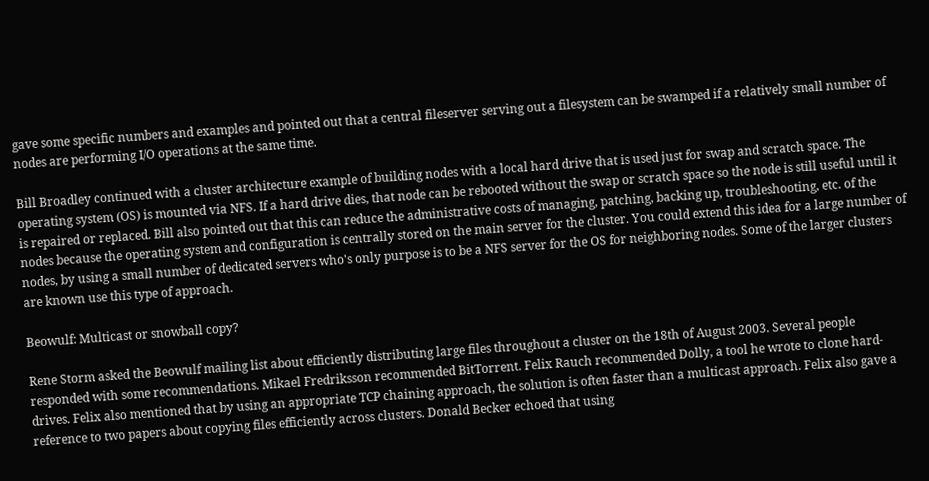gave some specific numbers and examples and pointed out that a central fileserver serving out a filesystem can be swamped if a relatively small number of nodes are performing I/O operations at the same time.

Bill Broadley continued with a cluster architecture example of building nodes with a local hard drive that is used just for swap and scratch space. The operating system (OS) is mounted via NFS. If a hard drive dies, that node can be rebooted without the swap or scratch space so the node is still useful until it is repaired or replaced. Bill also pointed out that this can reduce the administrative costs of managing, patching, backing up, troubleshooting, etc. of the nodes because the operating system and configuration is centrally stored on the main server for the cluster. You could extend this idea for a large number of nodes, by using a small number of dedicated servers who's only purpose is to be a NFS server for the OS for neighboring nodes. Some of the larger clusters are known use this type of approach.

Beowulf: Multicast or snowball copy?

Rene Storm asked the Beowulf mailing list about efficiently distributing large files throughout a cluster on the 18th of August 2003. Several people responded with some recommendations. Mikael Fredriksson recommended BitTorrent. Felix Rauch recommended Dolly, a tool he wrote to clone hard-drives. Felix also mentioned that by using an appropriate TCP chaining approach, the solution is often faster than a multicast approach. Felix also gave a reference to two papers about copying files efficiently across clusters. Donald Becker echoed that using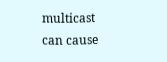multicast can cause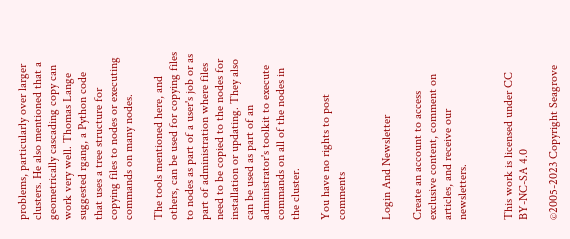problems, particularly over larger clusters. He also mentioned that a geometrically cascading copy can work very well. Thomas Lange suggested rgang, a Python code that uses a tree structure for copying files to nodes or executing commands on many nodes.

The tools mentioned here, and others, can be used for copying files to nodes as part of a user's job or as part of administration where files need to be copied to the nodes for installation or updating. They also can be used as part of an administrator's toolkit to execute commands on all of the nodes in the cluster.

You have no rights to post comments


Login And Newsletter

Create an account to access exclusive content, comment on articles, and receive our newsletters.


This work is licensed under CC BY-NC-SA 4.0

©2005-2023 Copyright Seagrove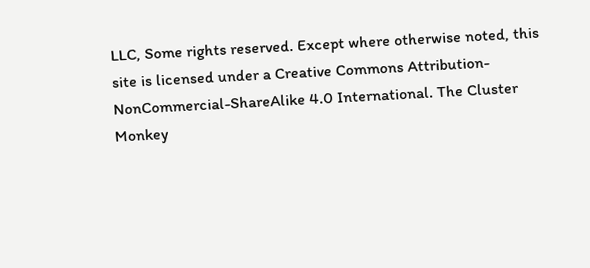LLC, Some rights reserved. Except where otherwise noted, this site is licensed under a Creative Commons Attribution-NonCommercial-ShareAlike 4.0 International. The Cluster Monkey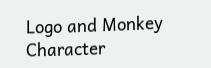Logo and Monkey Character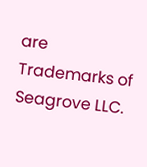are Trademarks of Seagrove LLC.